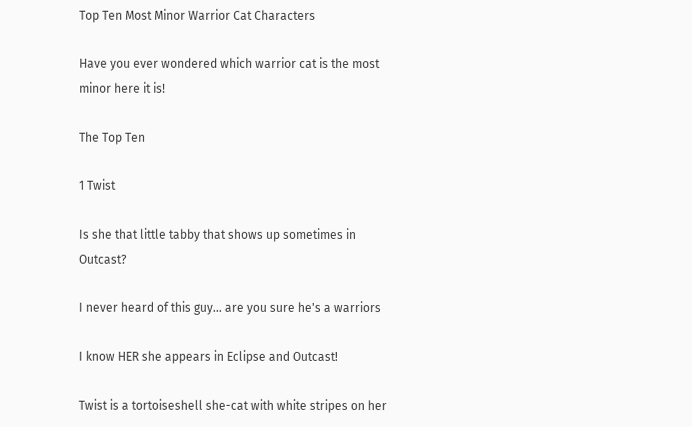Top Ten Most Minor Warrior Cat Characters

Have you ever wondered which warrior cat is the most minor here it is!

The Top Ten

1 Twist

Is she that little tabby that shows up sometimes in Outcast?

I never heard of this guy... are you sure he's a warriors

I know HER she appears in Eclipse and Outcast!

Twist is a tortoiseshell she-cat with white stripes on her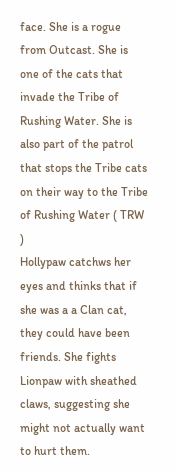face. She is a rogue from Outcast. She is one of the cats that invade the Tribe of Rushing Water. She is also part of the patrol that stops the Tribe cats on their way to the Tribe of Rushing Water ( TRW )
Hollypaw catchws her eyes and thinks that if she was a a Clan cat, they could have been friends. She fights Lionpaw with sheathed claws, suggesting she might not actually want to hurt them.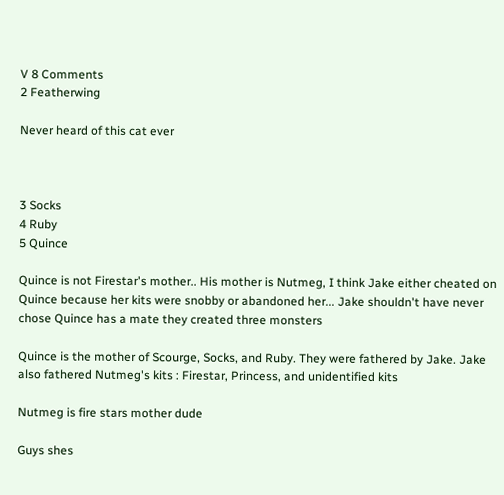V 8 Comments
2 Featherwing

Never heard of this cat ever



3 Socks
4 Ruby
5 Quince

Quince is not Firestar's mother.. His mother is Nutmeg, I think Jake either cheated on Quince because her kits were snobby or abandoned her... Jake shouldn't have never chose Quince has a mate they created three monsters

Quince is the mother of Scourge, Socks, and Ruby. They were fathered by Jake. Jake also fathered Nutmeg's kits : Firestar, Princess, and unidentified kits

Nutmeg is fire stars mother dude

Guys shes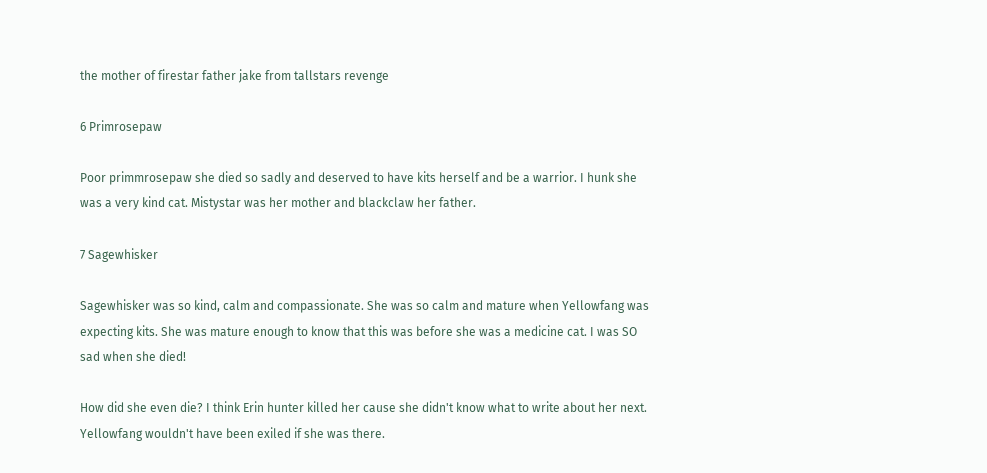the mother of firestar father jake from tallstars revenge

6 Primrosepaw

Poor primmrosepaw she died so sadly and deserved to have kits herself and be a warrior. I hunk she was a very kind cat. Mistystar was her mother and blackclaw her father.

7 Sagewhisker

Sagewhisker was so kind, calm and compassionate. She was so calm and mature when Yellowfang was expecting kits. She was mature enough to know that this was before she was a medicine cat. I was SO sad when she died!

How did she even die? I think Erin hunter killed her cause she didn't know what to write about her next. Yellowfang wouldn't have been exiled if she was there.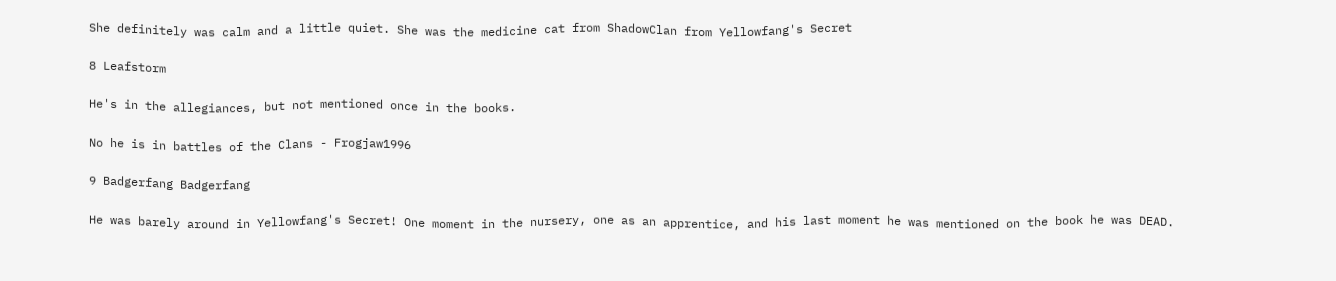She definitely was calm and a little quiet. She was the medicine cat from ShadowClan from Yellowfang's Secret

8 Leafstorm

He's in the allegiances, but not mentioned once in the books.

No he is in battles of the Clans - Frogjaw1996

9 Badgerfang Badgerfang

He was barely around in Yellowfang's Secret! One moment in the nursery, one as an apprentice, and his last moment he was mentioned on the book he was DEAD.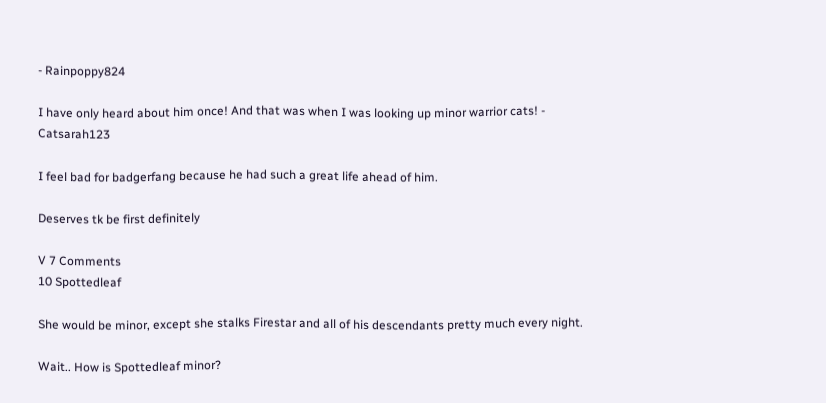- Rainpoppy824

I have only heard about him once! And that was when I was looking up minor warrior cats! - Catsarah123

I feel bad for badgerfang because he had such a great life ahead of him.

Deserves tk be first definitely

V 7 Comments
10 Spottedleaf

She would be minor, except she stalks Firestar and all of his descendants pretty much every night.

Wait.. How is Spottedleaf minor?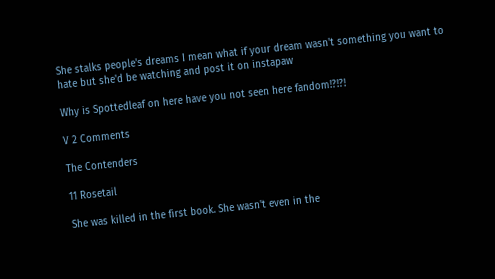She stalks people's dreams I mean what if your dream wasn't something you want to hate but she'd be watching and post it on instapaw

Why is Spottedleaf on here have you not seen here fandom!?!?!

V 2 Comments

The Contenders

11 Rosetail

She was killed in the first book. She wasn't even in the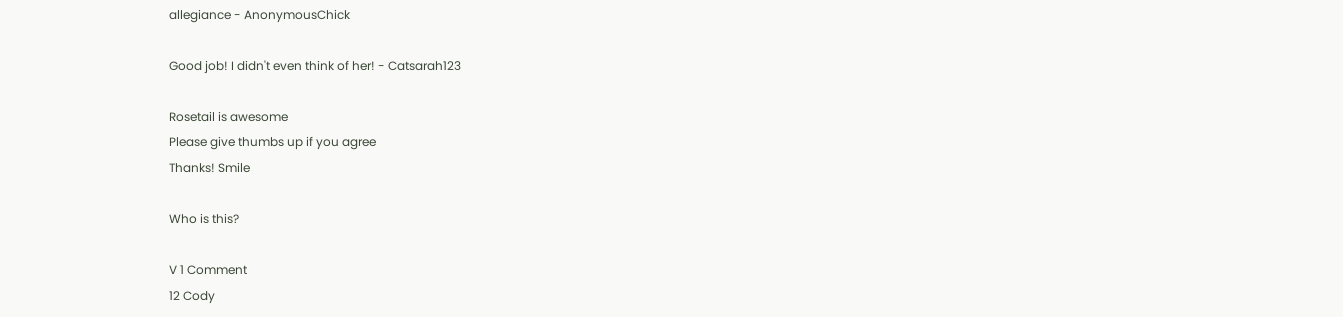allegiance - AnonymousChick

Good job! I didn't even think of her! - Catsarah123

Rosetail is awesome
Please give thumbs up if you agree
Thanks! Smile

Who is this?

V 1 Comment
12 Cody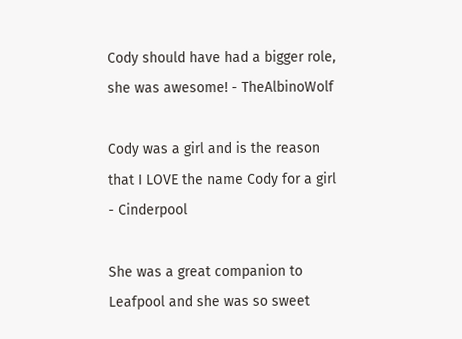Cody should have had a bigger role, she was awesome! - TheAlbinoWolf

Cody was a girl and is the reason that I LOVE the name Cody for a girl - Cinderpool

She was a great companion to Leafpool and she was so sweet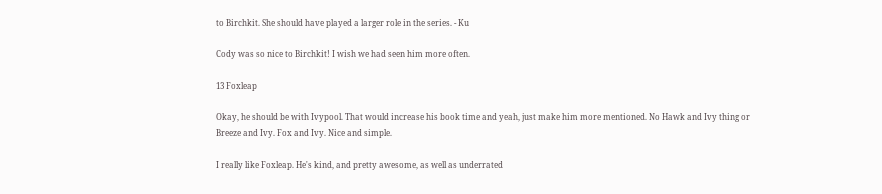to Birchkit. She should have played a larger role in the series. - Ku

Cody was so nice to Birchkit! I wish we had seen him more often.

13 Foxleap

Okay, he should be with Ivypool. That would increase his book time and yeah, just make him more mentioned. No Hawk and Ivy thing or Breeze and Ivy. Fox and Ivy. Nice and simple.

I really like Foxleap. He's kind, and pretty awesome, as well as underrated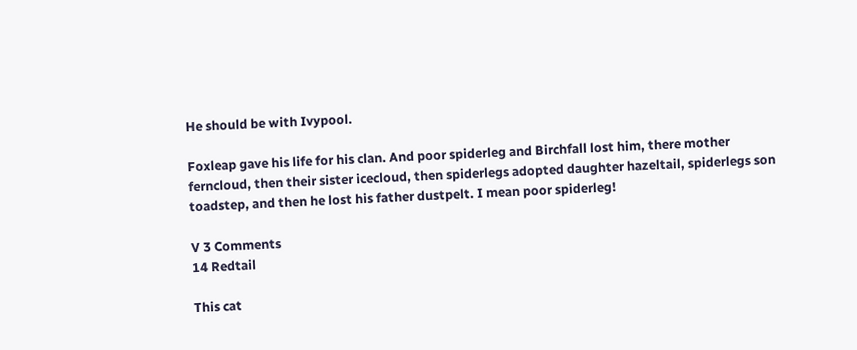He should be with Ivypool.

Foxleap gave his life for his clan. And poor spiderleg and Birchfall lost him, there mother ferncloud, then their sister icecloud, then spiderlegs adopted daughter hazeltail, spiderlegs son toadstep, and then he lost his father dustpelt. I mean poor spiderleg!

V 3 Comments
14 Redtail

This cat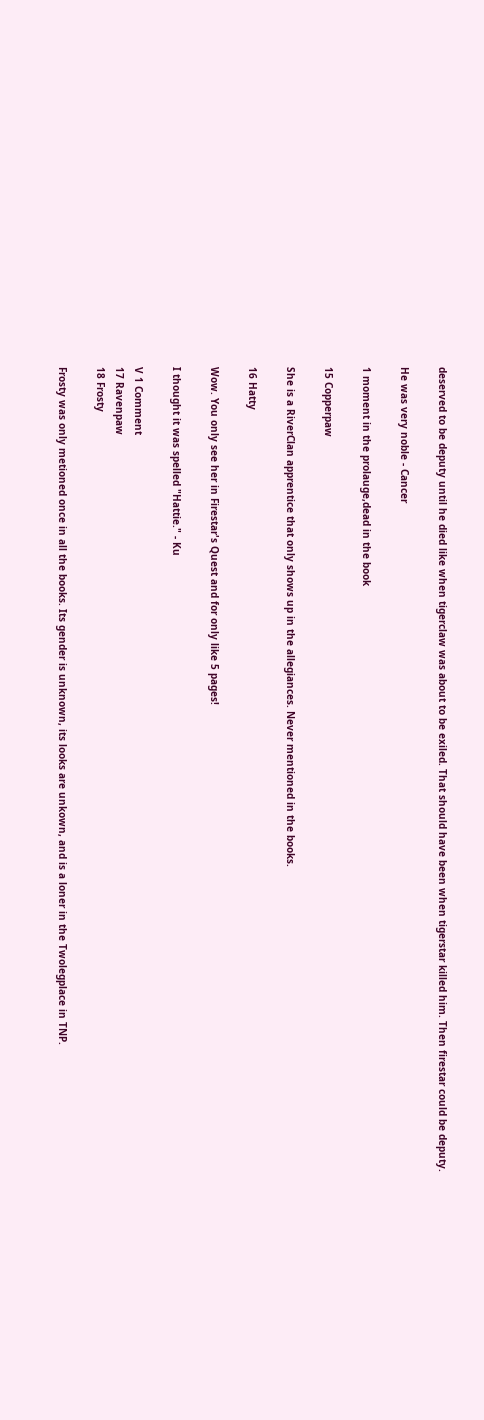deserved to be deputy until he died like when tigerclaw was about to be exiled. That should have been when tigerstar killed him. Then firestar could be deputy.

He was very noble - Cancer

1 moment in the prolauge,dead in the book

15 Copperpaw

She is a RiverClan apprentice that only shows up in the allegiances. Never mentioned in the books.

16 Hatty

Wow. You only see her in Firestar's Quest and for only like 5 pages!

I thought it was spelled "Hattie." - Ku

V 1 Comment
17 Ravenpaw
18 Frosty

Frosty was only metioned once in all the books. Its gender is unknown, its looks are unkown, and is a loner in the Twolegplace in TNP.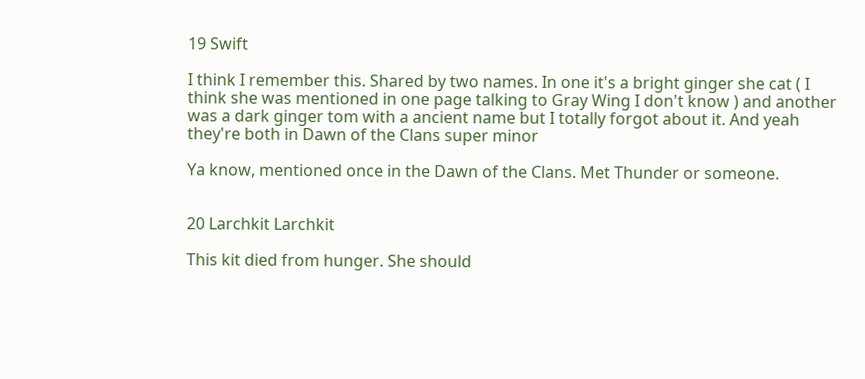19 Swift

I think I remember this. Shared by two names. In one it's a bright ginger she cat ( I think she was mentioned in one page talking to Gray Wing I don't know ) and another was a dark ginger tom with a ancient name but I totally forgot about it. And yeah they're both in Dawn of the Clans super minor

Ya know, mentioned once in the Dawn of the Clans. Met Thunder or someone.


20 Larchkit Larchkit

This kit died from hunger. She should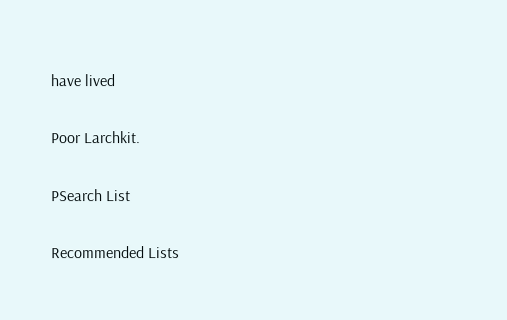have lived

Poor Larchkit.

PSearch List

Recommended Lists